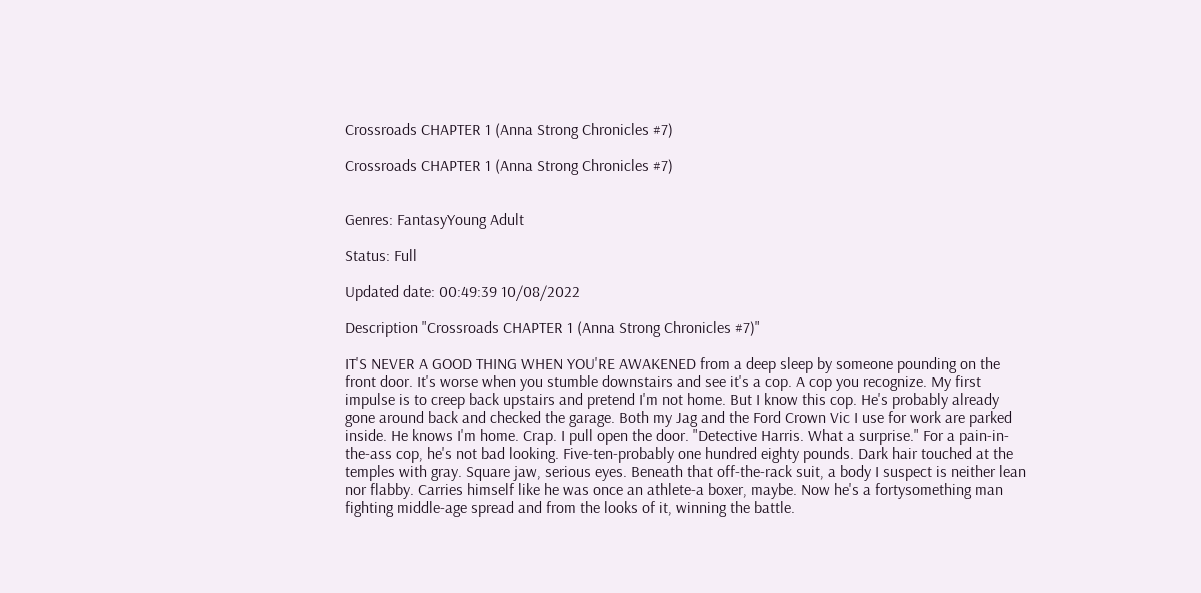Crossroads CHAPTER 1 (Anna Strong Chronicles #7)

Crossroads CHAPTER 1 (Anna Strong Chronicles #7)


Genres: FantasyYoung Adult

Status: Full

Updated date: 00:49:39 10/08/2022

Description "Crossroads CHAPTER 1 (Anna Strong Chronicles #7)"

IT'S NEVER A GOOD THING WHEN YOU'RE AWAKENED from a deep sleep by someone pounding on the front door. It's worse when you stumble downstairs and see it's a cop. A cop you recognize. My first impulse is to creep back upstairs and pretend I'm not home. But I know this cop. He's probably already gone around back and checked the garage. Both my Jag and the Ford Crown Vic I use for work are parked inside. He knows I'm home. Crap. I pull open the door. "Detective Harris. What a surprise." For a pain-in-the-ass cop, he's not bad looking. Five-ten-probably one hundred eighty pounds. Dark hair touched at the temples with gray. Square jaw, serious eyes. Beneath that off-the-rack suit, a body I suspect is neither lean nor flabby. Carries himself like he was once an athlete-a boxer, maybe. Now he's a fortysomething man fighting middle-age spread and from the looks of it, winning the battle.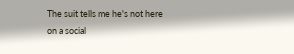The suit tells me he's not here on a social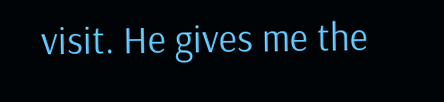visit. He gives me the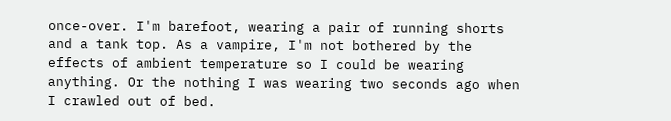once-over. I'm barefoot, wearing a pair of running shorts and a tank top. As a vampire, I'm not bothered by the effects of ambient temperature so I could be wearing anything. Or the nothing I was wearing two seconds ago when I crawled out of bed.